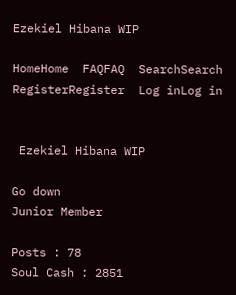Ezekiel Hibana WIP

HomeHome  FAQFAQ  SearchSearch  RegisterRegister  Log inLog in


 Ezekiel Hibana WIP

Go down
Junior Member

Posts : 78
Soul Cash : 2851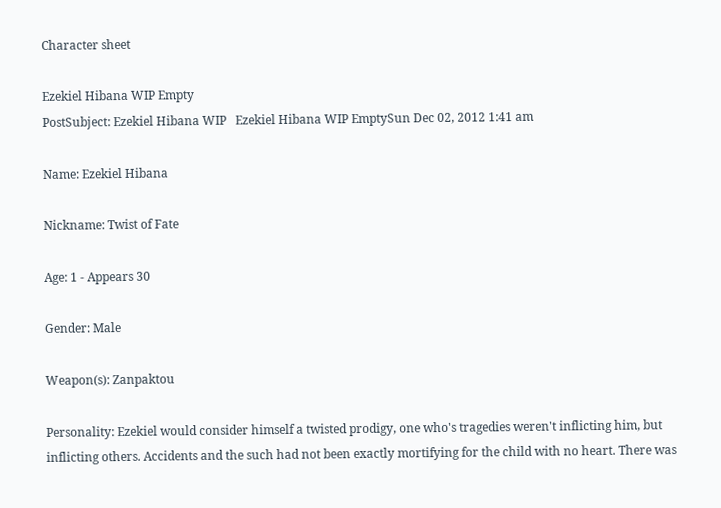Character sheet

Ezekiel Hibana WIP Empty
PostSubject: Ezekiel Hibana WIP   Ezekiel Hibana WIP EmptySun Dec 02, 2012 1:41 am

Name: Ezekiel Hibana

Nickname: Twist of Fate

Age: 1 - Appears 30

Gender: Male

Weapon(s): Zanpaktou

Personality: Ezekiel would consider himself a twisted prodigy, one who's tragedies weren't inflicting him, but inflicting others. Accidents and the such had not been exactly mortifying for the child with no heart. There was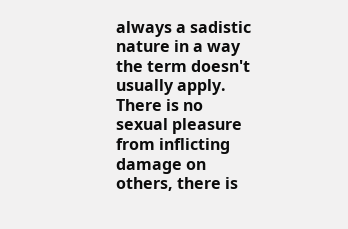always a sadistic nature in a way the term doesn't usually apply. There is no sexual pleasure from inflicting damage on others, there is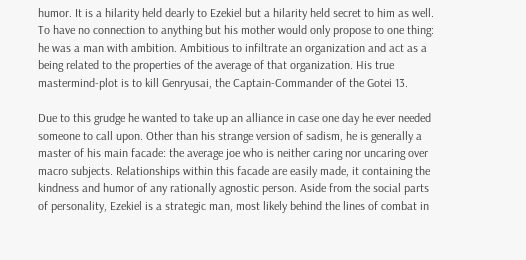humor. It is a hilarity held dearly to Ezekiel but a hilarity held secret to him as well. To have no connection to anything but his mother would only propose to one thing: he was a man with ambition. Ambitious to infiltrate an organization and act as a being related to the properties of the average of that organization. His true mastermind-plot is to kill Genryusai, the Captain-Commander of the Gotei 13.

Due to this grudge he wanted to take up an alliance in case one day he ever needed someone to call upon. Other than his strange version of sadism, he is generally a master of his main facade: the average joe who is neither caring nor uncaring over macro subjects. Relationships within this facade are easily made, it containing the kindness and humor of any rationally agnostic person. Aside from the social parts of personality, Ezekiel is a strategic man, most likely behind the lines of combat in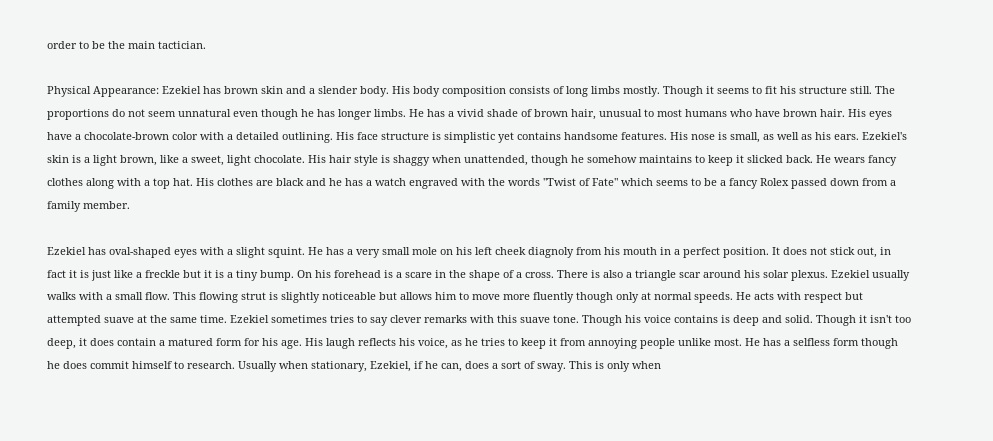order to be the main tactician.

Physical Appearance: Ezekiel has brown skin and a slender body. His body composition consists of long limbs mostly. Though it seems to fit his structure still. The proportions do not seem unnatural even though he has longer limbs. He has a vivid shade of brown hair, unusual to most humans who have brown hair. His eyes have a chocolate-brown color with a detailed outlining. His face structure is simplistic yet contains handsome features. His nose is small, as well as his ears. Ezekiel's skin is a light brown, like a sweet, light chocolate. His hair style is shaggy when unattended, though he somehow maintains to keep it slicked back. He wears fancy clothes along with a top hat. His clothes are black and he has a watch engraved with the words "Twist of Fate" which seems to be a fancy Rolex passed down from a family member.

Ezekiel has oval-shaped eyes with a slight squint. He has a very small mole on his left cheek diagnoly from his mouth in a perfect position. It does not stick out, in fact it is just like a freckle but it is a tiny bump. On his forehead is a scare in the shape of a cross. There is also a triangle scar around his solar plexus. Ezekiel usually walks with a small flow. This flowing strut is slightly noticeable but allows him to move more fluently though only at normal speeds. He acts with respect but attempted suave at the same time. Ezekiel sometimes tries to say clever remarks with this suave tone. Though his voice contains is deep and solid. Though it isn't too deep, it does contain a matured form for his age. His laugh reflects his voice, as he tries to keep it from annoying people unlike most. He has a selfless form though he does commit himself to research. Usually when stationary, Ezekiel, if he can, does a sort of sway. This is only when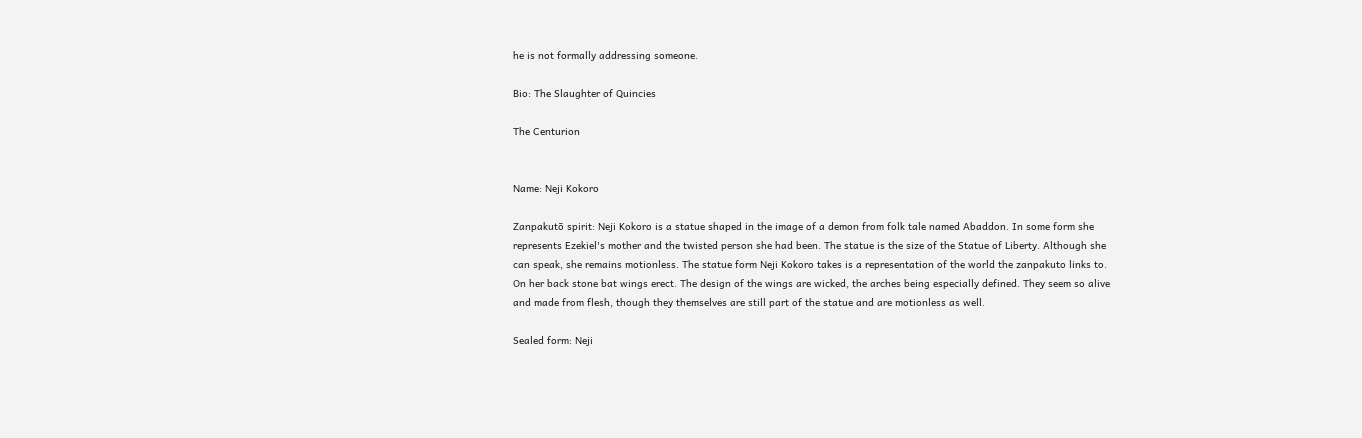he is not formally addressing someone.

Bio: The Slaughter of Quincies

The Centurion


Name: Neji Kokoro

Zanpakutō spirit: Neji Kokoro is a statue shaped in the image of a demon from folk tale named Abaddon. In some form she represents Ezekiel's mother and the twisted person she had been. The statue is the size of the Statue of Liberty. Although she can speak, she remains motionless. The statue form Neji Kokoro takes is a representation of the world the zanpakuto links to. On her back stone bat wings erect. The design of the wings are wicked, the arches being especially defined. They seem so alive and made from flesh, though they themselves are still part of the statue and are motionless as well.

Sealed form: Neji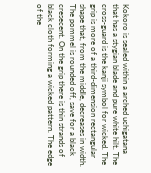Kokoro is sealed within a arched uchigatana that has a stygian blade and pure white hilt. The cross-guard is the kanji symbol for wicked. The grip is more of a third-dimension rectangular shape that, from the middle, decreases in width. The pommel is rounded off, save for a black cresecent. On the grip there is thin strands of black cloth forming a wicked pattern. The edge of the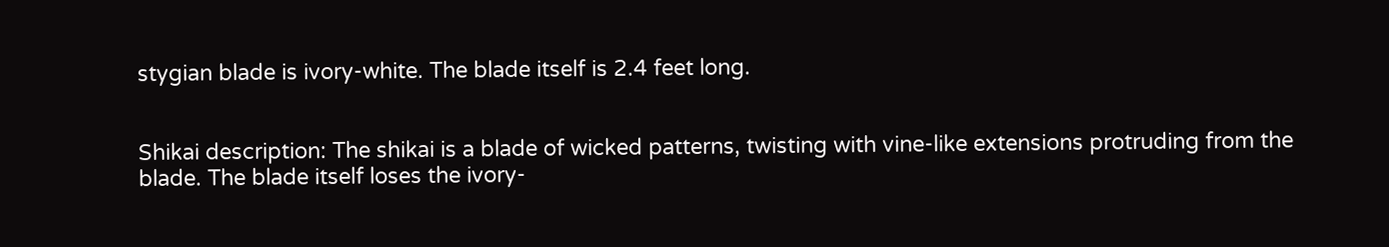stygian blade is ivory-white. The blade itself is 2.4 feet long.


Shikai description: The shikai is a blade of wicked patterns, twisting with vine-like extensions protruding from the blade. The blade itself loses the ivory-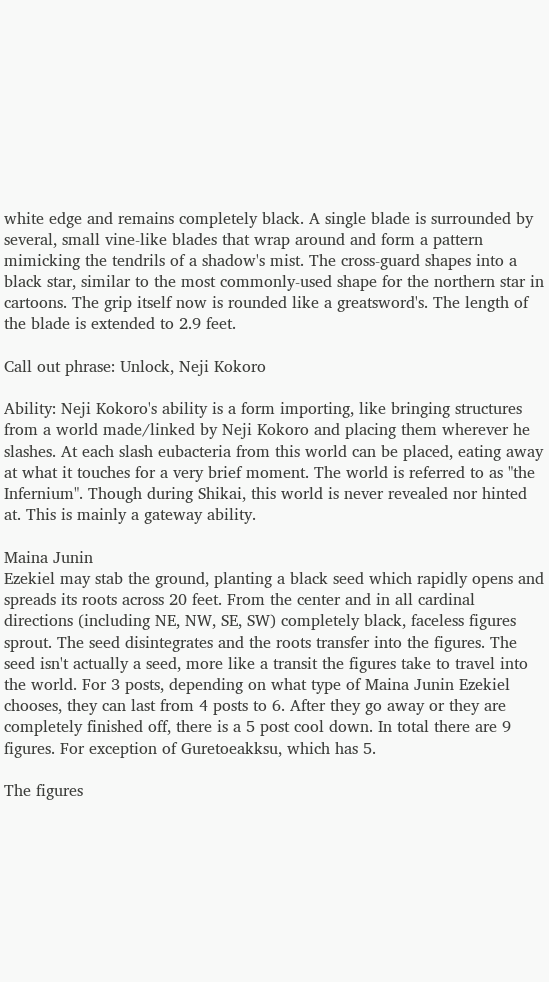white edge and remains completely black. A single blade is surrounded by several, small vine-like blades that wrap around and form a pattern mimicking the tendrils of a shadow's mist. The cross-guard shapes into a black star, similar to the most commonly-used shape for the northern star in cartoons. The grip itself now is rounded like a greatsword's. The length of the blade is extended to 2.9 feet.

Call out phrase: Unlock, Neji Kokoro

Ability: Neji Kokoro's ability is a form importing, like bringing structures from a world made/linked by Neji Kokoro and placing them wherever he slashes. At each slash eubacteria from this world can be placed, eating away at what it touches for a very brief moment. The world is referred to as "the Infernium". Though during Shikai, this world is never revealed nor hinted at. This is mainly a gateway ability.

Maina Junin
Ezekiel may stab the ground, planting a black seed which rapidly opens and spreads its roots across 20 feet. From the center and in all cardinal directions (including NE, NW, SE, SW) completely black, faceless figures sprout. The seed disintegrates and the roots transfer into the figures. The seed isn't actually a seed, more like a transit the figures take to travel into the world. For 3 posts, depending on what type of Maina Junin Ezekiel chooses, they can last from 4 posts to 6. After they go away or they are completely finished off, there is a 5 post cool down. In total there are 9 figures. For exception of Guretoeakksu, which has 5.

The figures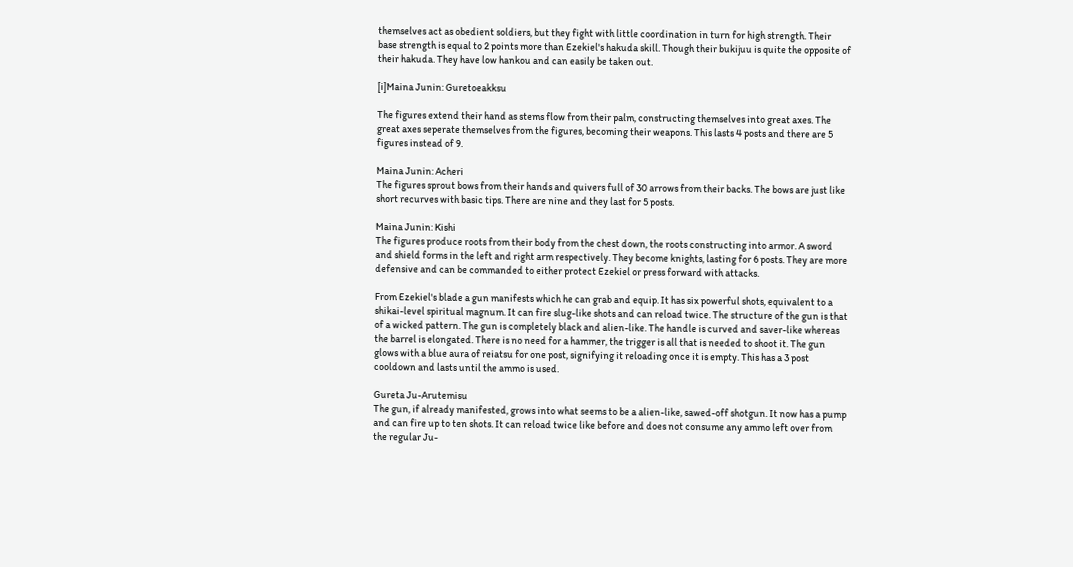themselves act as obedient soldiers, but they fight with little coordination in turn for high strength. Their base strength is equal to 2 points more than Ezekiel's hakuda skill. Though their bukijuu is quite the opposite of their hakuda. They have low hankou and can easily be taken out.

[i]Maina Junin: Guretoeakksu

The figures extend their hand as stems flow from their palm, constructing themselves into great axes. The great axes seperate themselves from the figures, becoming their weapons. This lasts 4 posts and there are 5 figures instead of 9.

Maina Junin: Acheri
The figures sprout bows from their hands and quivers full of 30 arrows from their backs. The bows are just like short recurves with basic tips. There are nine and they last for 5 posts.

Maina Junin: Kishi
The figures produce roots from their body from the chest down, the roots constructing into armor. A sword and shield forms in the left and right arm respectively. They become knights, lasting for 6 posts. They are more defensive and can be commanded to either protect Ezekiel or press forward with attacks.

From Ezekiel's blade a gun manifests which he can grab and equip. It has six powerful shots, equivalent to a shikai-level spiritual magnum. It can fire slug-like shots and can reload twice. The structure of the gun is that of a wicked pattern. The gun is completely black and alien-like. The handle is curved and saver-like whereas the barrel is elongated. There is no need for a hammer, the trigger is all that is needed to shoot it. The gun glows with a blue aura of reiatsu for one post, signifying it reloading once it is empty. This has a 3 post cooldown and lasts until the ammo is used.

Gureta Ju-Arutemisu
The gun, if already manifested, grows into what seems to be a alien-like, sawed-off shotgun. It now has a pump and can fire up to ten shots. It can reload twice like before and does not consume any ammo left over from the regular Ju-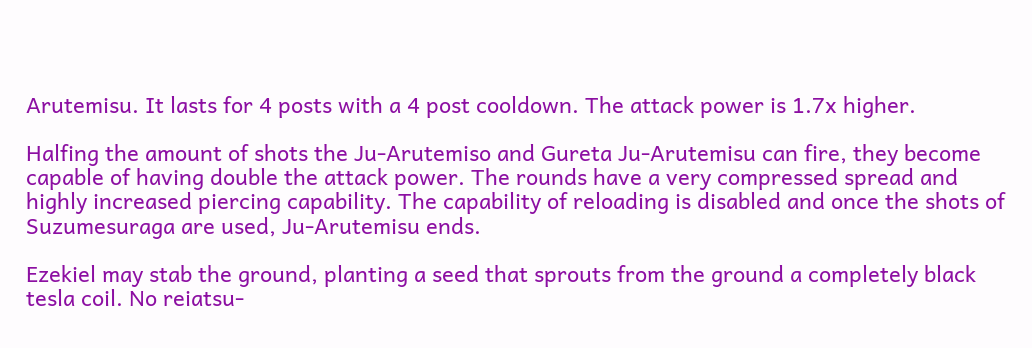Arutemisu. It lasts for 4 posts with a 4 post cooldown. The attack power is 1.7x higher.

Halfing the amount of shots the Ju-Arutemiso and Gureta Ju-Arutemisu can fire, they become capable of having double the attack power. The rounds have a very compressed spread and highly increased piercing capability. The capability of reloading is disabled and once the shots of Suzumesuraga are used, Ju-Arutemisu ends.

Ezekiel may stab the ground, planting a seed that sprouts from the ground a completely black tesla coil. No reiatsu-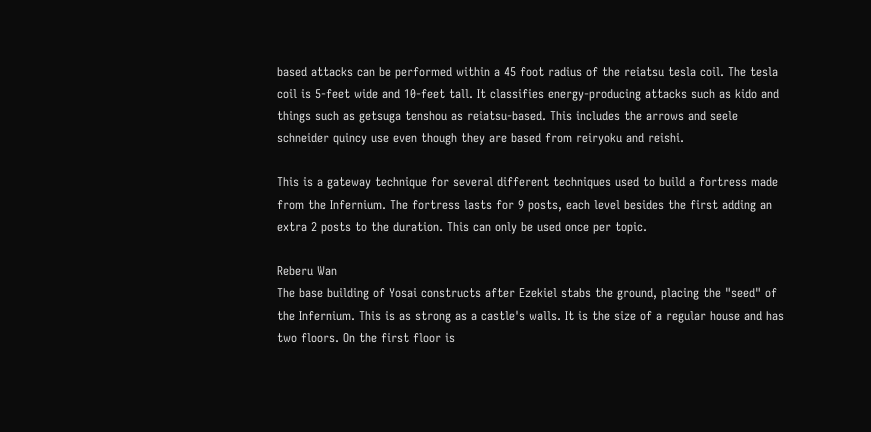based attacks can be performed within a 45 foot radius of the reiatsu tesla coil. The tesla coil is 5-feet wide and 10-feet tall. It classifies energy-producing attacks such as kido and things such as getsuga tenshou as reiatsu-based. This includes the arrows and seele schneider quincy use even though they are based from reiryoku and reishi.

This is a gateway technique for several different techniques used to build a fortress made from the Infernium. The fortress lasts for 9 posts, each level besides the first adding an extra 2 posts to the duration. This can only be used once per topic.

Reberu Wan
The base building of Yosai constructs after Ezekiel stabs the ground, placing the "seed" of the Infernium. This is as strong as a castle's walls. It is the size of a regular house and has two floors. On the first floor is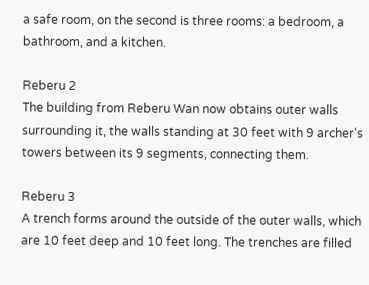a safe room, on the second is three rooms: a bedroom, a bathroom, and a kitchen.

Reberu 2
The building from Reberu Wan now obtains outer walls surrounding it, the walls standing at 30 feet with 9 archer's towers between its 9 segments, connecting them.

Reberu 3
A trench forms around the outside of the outer walls, which are 10 feet deep and 10 feet long. The trenches are filled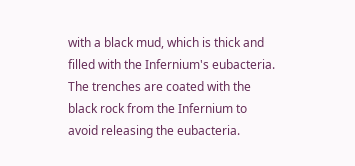with a black mud, which is thick and filled with the Infernium's eubacteria. The trenches are coated with the black rock from the Infernium to avoid releasing the eubacteria.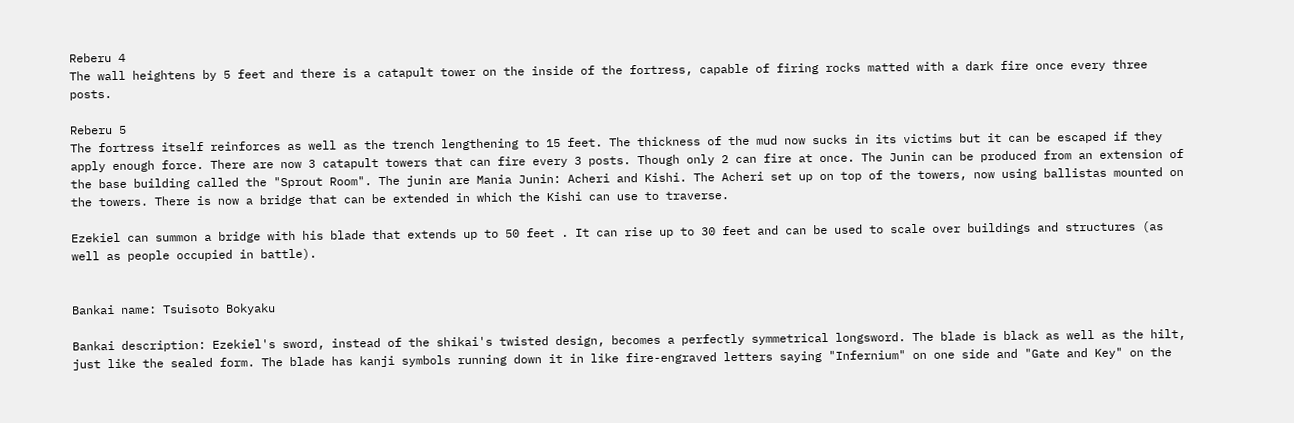Reberu 4
The wall heightens by 5 feet and there is a catapult tower on the inside of the fortress, capable of firing rocks matted with a dark fire once every three posts.

Reberu 5
The fortress itself reinforces as well as the trench lengthening to 15 feet. The thickness of the mud now sucks in its victims but it can be escaped if they apply enough force. There are now 3 catapult towers that can fire every 3 posts. Though only 2 can fire at once. The Junin can be produced from an extension of the base building called the "Sprout Room". The junin are Mania Junin: Acheri and Kishi. The Acheri set up on top of the towers, now using ballistas mounted on the towers. There is now a bridge that can be extended in which the Kishi can use to traverse.

Ezekiel can summon a bridge with his blade that extends up to 50 feet . It can rise up to 30 feet and can be used to scale over buildings and structures (as well as people occupied in battle).


Bankai name: Tsuisoto Bokyaku

Bankai description: Ezekiel's sword, instead of the shikai's twisted design, becomes a perfectly symmetrical longsword. The blade is black as well as the hilt, just like the sealed form. The blade has kanji symbols running down it in like fire-engraved letters saying "Infernium" on one side and "Gate and Key" on the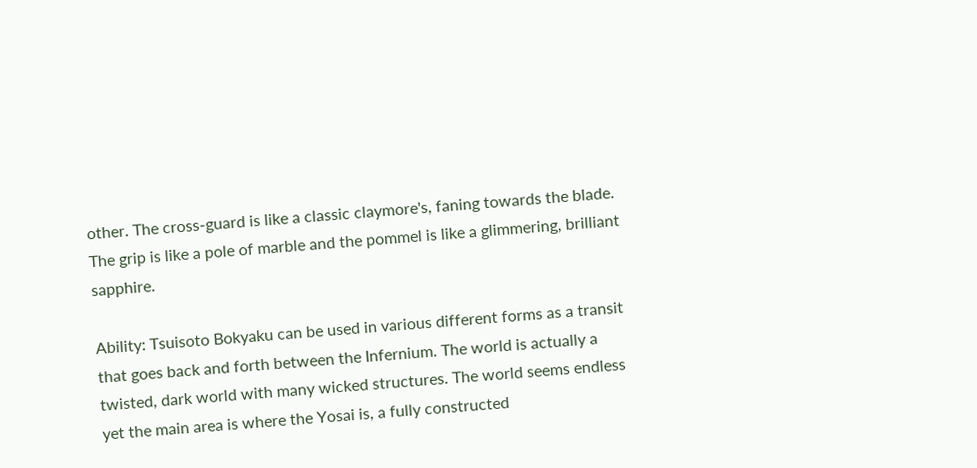other. The cross-guard is like a classic claymore's, faning towards the blade. The grip is like a pole of marble and the pommel is like a glimmering, brilliant sapphire.

Ability: Tsuisoto Bokyaku can be used in various different forms as a transit that goes back and forth between the Infernium. The world is actually a twisted, dark world with many wicked structures. The world seems endless yet the main area is where the Yosai is, a fully constructed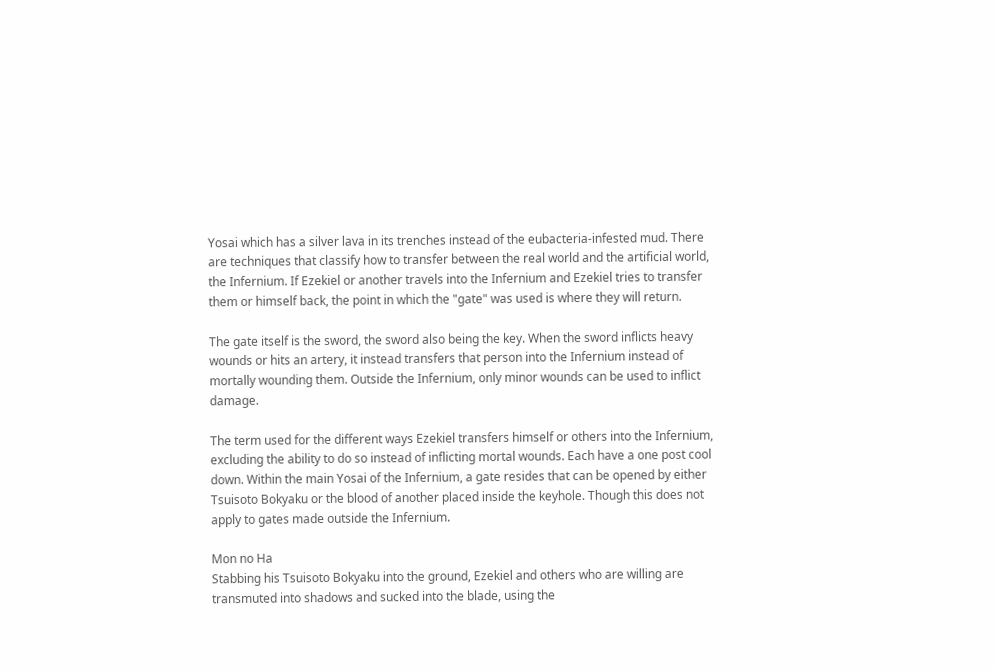Yosai which has a silver lava in its trenches instead of the eubacteria-infested mud. There are techniques that classify how to transfer between the real world and the artificial world, the Infernium. If Ezekiel or another travels into the Infernium and Ezekiel tries to transfer them or himself back, the point in which the "gate" was used is where they will return.

The gate itself is the sword, the sword also being the key. When the sword inflicts heavy wounds or hits an artery, it instead transfers that person into the Infernium instead of mortally wounding them. Outside the Infernium, only minor wounds can be used to inflict damage.

The term used for the different ways Ezekiel transfers himself or others into the Infernium, excluding the ability to do so instead of inflicting mortal wounds. Each have a one post cool down. Within the main Yosai of the Infernium, a gate resides that can be opened by either Tsuisoto Bokyaku or the blood of another placed inside the keyhole. Though this does not apply to gates made outside the Infernium.

Mon no Ha
Stabbing his Tsuisoto Bokyaku into the ground, Ezekiel and others who are willing are transmuted into shadows and sucked into the blade, using the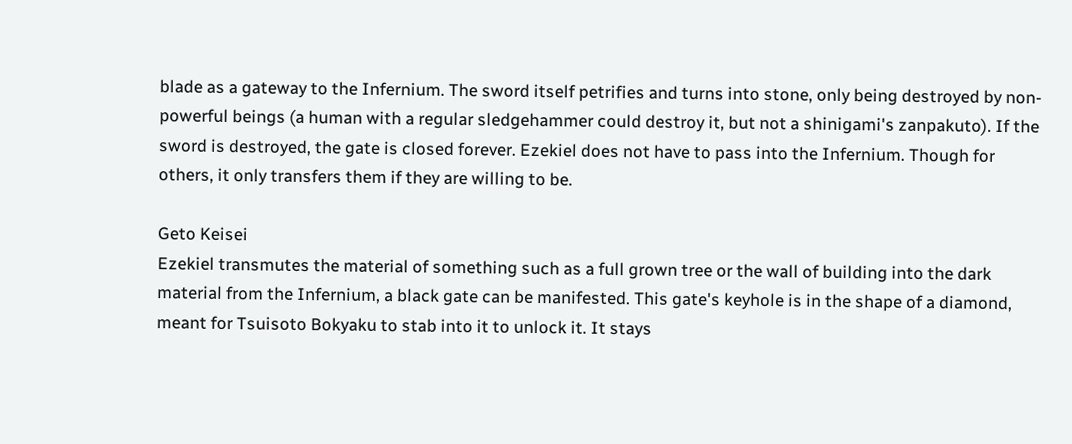blade as a gateway to the Infernium. The sword itself petrifies and turns into stone, only being destroyed by non-powerful beings (a human with a regular sledgehammer could destroy it, but not a shinigami's zanpakuto). If the sword is destroyed, the gate is closed forever. Ezekiel does not have to pass into the Infernium. Though for others, it only transfers them if they are willing to be.

Geto Keisei
Ezekiel transmutes the material of something such as a full grown tree or the wall of building into the dark material from the Infernium, a black gate can be manifested. This gate's keyhole is in the shape of a diamond, meant for Tsuisoto Bokyaku to stab into it to unlock it. It stays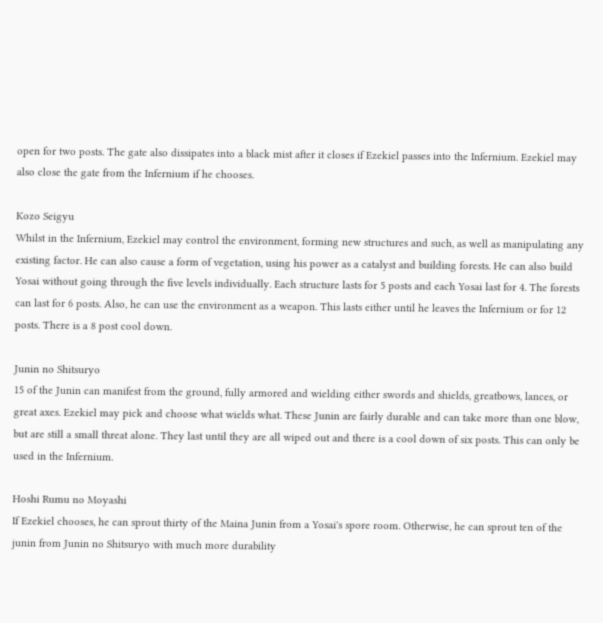open for two posts. The gate also dissipates into a black mist after it closes if Ezekiel passes into the Infernium. Ezekiel may also close the gate from the Infernium if he chooses.

Kozo Seigyu
Whilst in the Infernium, Ezekiel may control the environment, forming new structures and such, as well as manipulating any existing factor. He can also cause a form of vegetation, using his power as a catalyst and building forests. He can also build Yosai without going through the five levels individually. Each structure lasts for 5 posts and each Yosai last for 4. The forests can last for 6 posts. Also, he can use the environment as a weapon. This lasts either until he leaves the Infernium or for 12 posts. There is a 8 post cool down.

Junin no Shitsuryo
15 of the Junin can manifest from the ground, fully armored and wielding either swords and shields, greatbows, lances, or great axes. Ezekiel may pick and choose what wields what. These Junin are fairly durable and can take more than one blow, but are still a small threat alone. They last until they are all wiped out and there is a cool down of six posts. This can only be used in the Infernium.

Hoshi Rumu no Moyashi
If Ezekiel chooses, he can sprout thirty of the Maina Junin from a Yosai's spore room. Otherwise, he can sprout ten of the junin from Junin no Shitsuryo with much more durability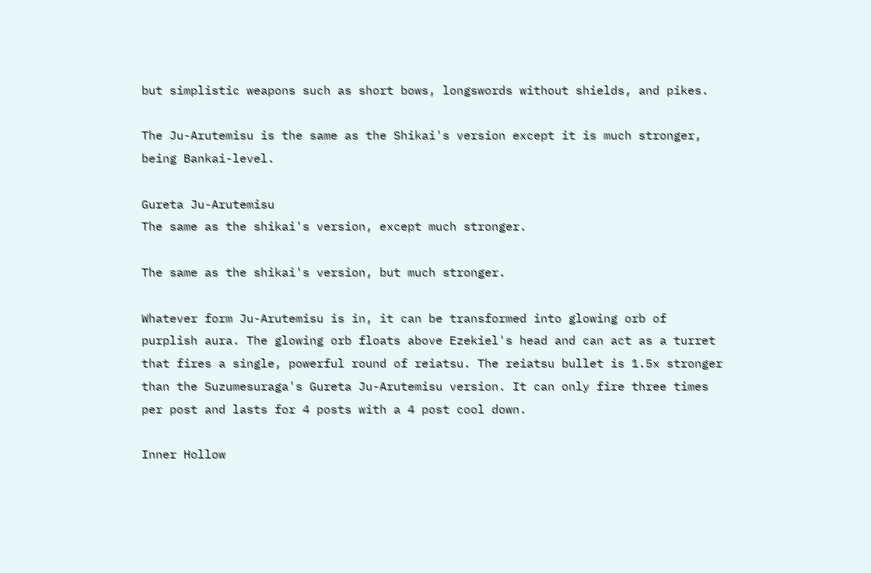but simplistic weapons such as short bows, longswords without shields, and pikes.

The Ju-Arutemisu is the same as the Shikai's version except it is much stronger, being Bankai-level.

Gureta Ju-Arutemisu
The same as the shikai's version, except much stronger.

The same as the shikai's version, but much stronger.

Whatever form Ju-Arutemisu is in, it can be transformed into glowing orb of purplish aura. The glowing orb floats above Ezekiel's head and can act as a turret that fires a single, powerful round of reiatsu. The reiatsu bullet is 1.5x stronger than the Suzumesuraga's Gureta Ju-Arutemisu version. It can only fire three times per post and lasts for 4 posts with a 4 post cool down.

Inner Hollow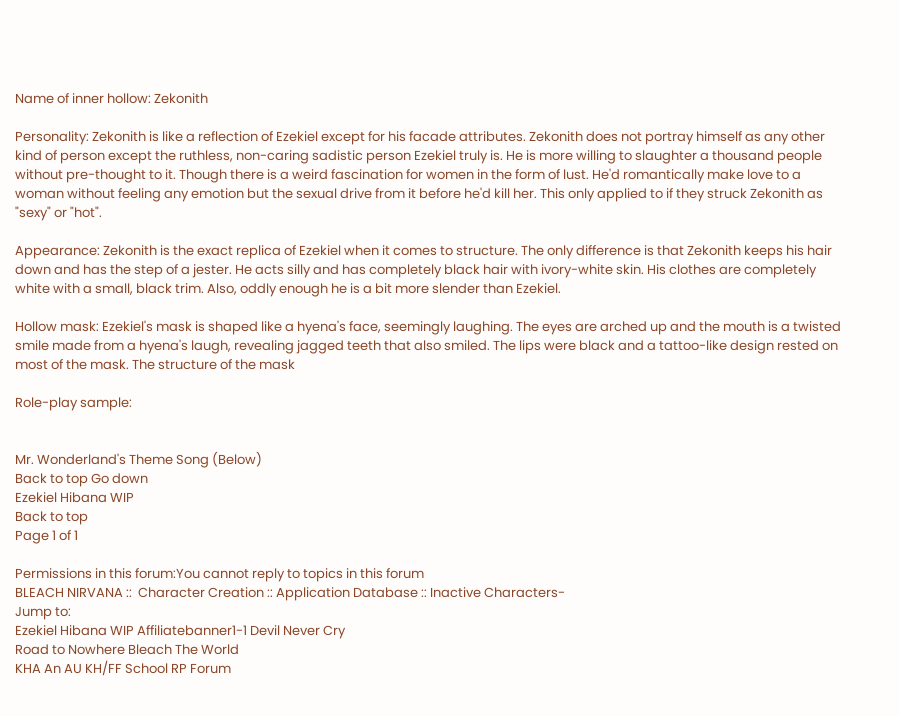Name of inner hollow: Zekonith

Personality: Zekonith is like a reflection of Ezekiel except for his facade attributes. Zekonith does not portray himself as any other kind of person except the ruthless, non-caring sadistic person Ezekiel truly is. He is more willing to slaughter a thousand people without pre-thought to it. Though there is a weird fascination for women in the form of lust. He'd romantically make love to a woman without feeling any emotion but the sexual drive from it before he'd kill her. This only applied to if they struck Zekonith as "sexy" or "hot".

Appearance: Zekonith is the exact replica of Ezekiel when it comes to structure. The only difference is that Zekonith keeps his hair down and has the step of a jester. He acts silly and has completely black hair with ivory-white skin. His clothes are completely white with a small, black trim. Also, oddly enough he is a bit more slender than Ezekiel.

Hollow mask: Ezekiel's mask is shaped like a hyena's face, seemingly laughing. The eyes are arched up and the mouth is a twisted smile made from a hyena's laugh, revealing jagged teeth that also smiled. The lips were black and a tattoo-like design rested on most of the mask. The structure of the mask

Role-play sample:


Mr. Wonderland's Theme Song (Below)
Back to top Go down
Ezekiel Hibana WIP
Back to top
Page 1 of 1

Permissions in this forum:You cannot reply to topics in this forum
BLEACH NIRVANA ::  Character Creation :: Application Database :: Inactive Characters-
Jump to:
Ezekiel Hibana WIP Affiliatebanner1-1 Devil Never Cry
Road to Nowhere Bleach The World
KHA An AU KH/FF School RP Forum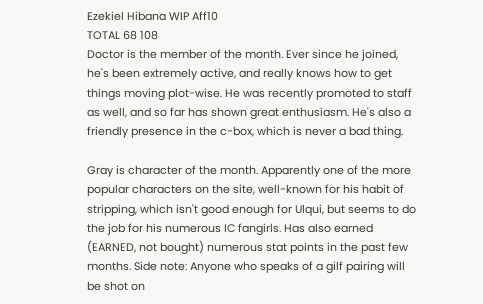Ezekiel Hibana WIP Aff10
TOTAL 68 108
Doctor is the member of the month. Ever since he joined, he's been extremely active, and really knows how to get things moving plot-wise. He was recently promoted to staff as well, and so far has shown great enthusiasm. He's also a friendly presence in the c-box, which is never a bad thing.

Gray is character of the month. Apparently one of the more popular characters on the site, well-known for his habit of stripping, which isn't good enough for Ulqui, but seems to do the job for his numerous IC fangirls. Has also earned (EARNED, not bought) numerous stat points in the past few months. Side note: Anyone who speaks of a gilf pairing will be shot on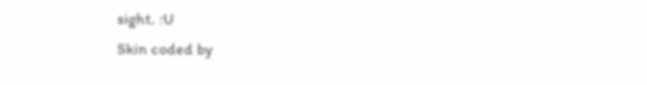sight. :U
Skin coded by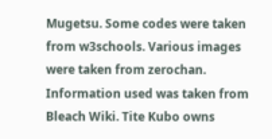Mugetsu. Some codes were taken from w3schools. Various images were taken from zerochan. Information used was taken from Bleach Wiki. Tite Kubo owns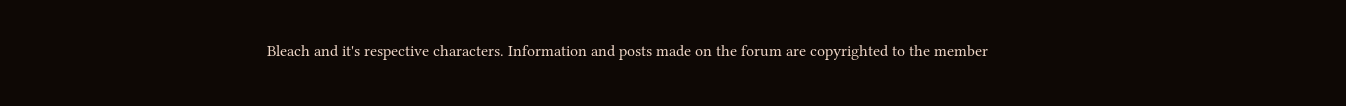Bleach and it's respective characters. Information and posts made on the forum are copyrighted to the member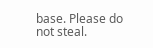base. Please do not steal.